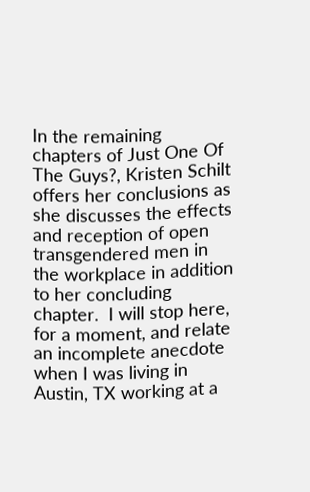In the remaining chapters of Just One Of The Guys?, Kristen Schilt  offers her conclusions as she discusses the effects and reception of open transgendered men in the workplace in addition to her concluding chapter.  I will stop here, for a moment, and relate an incomplete anecdote when I was living in Austin, TX working at a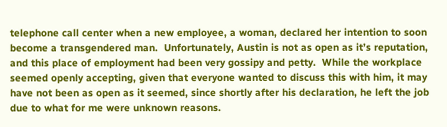telephone call center when a new employee, a woman, declared her intention to soon become a transgendered man.  Unfortunately, Austin is not as open as it’s reputation, and this place of employment had been very gossipy and petty.  While the workplace seemed openly accepting, given that everyone wanted to discuss this with him, it may have not been as open as it seemed, since shortly after his declaration, he left the job due to what for me were unknown reasons.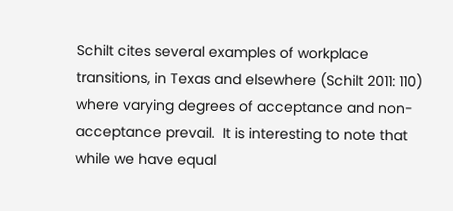Schilt cites several examples of workplace transitions, in Texas and elsewhere (Schilt 2011: 110) where varying degrees of acceptance and non-acceptance prevail.  It is interesting to note that while we have equal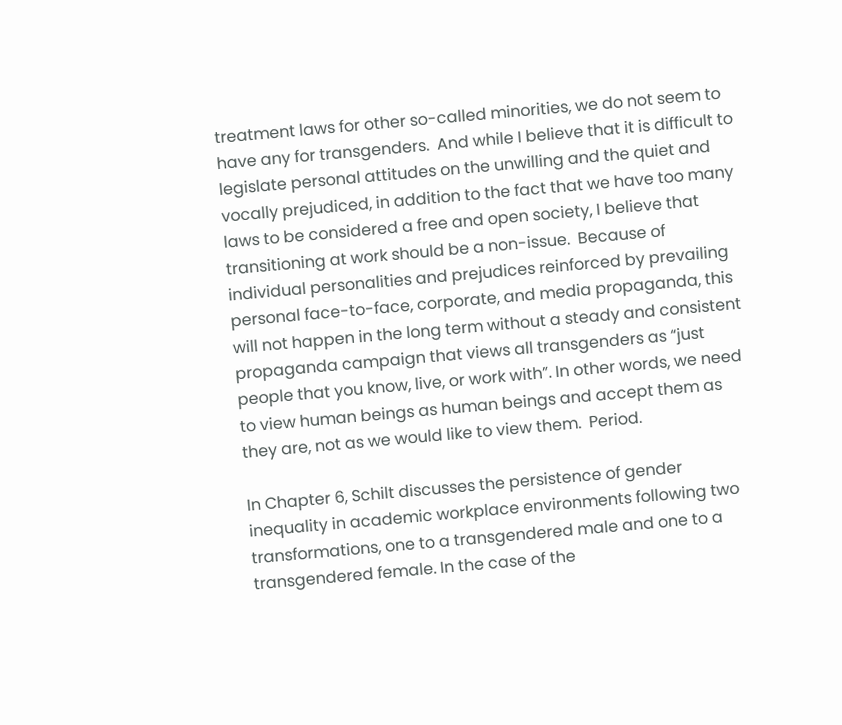treatment laws for other so-called minorities, we do not seem to have any for transgenders.  And while I believe that it is difficult to legislate personal attitudes on the unwilling and the quiet and vocally prejudiced, in addition to the fact that we have too many laws to be considered a free and open society, I believe that transitioning at work should be a non-issue.  Because of individual personalities and prejudices reinforced by prevailing personal face-to-face, corporate, and media propaganda, this will not happen in the long term without a steady and consistent propaganda campaign that views all transgenders as “just people that you know, live, or work with”. In other words, we need to view human beings as human beings and accept them as they are, not as we would like to view them.  Period.

In Chapter 6, Schilt discusses the persistence of gender inequality in academic workplace environments following two transformations, one to a transgendered male and one to a transgendered female. In the case of the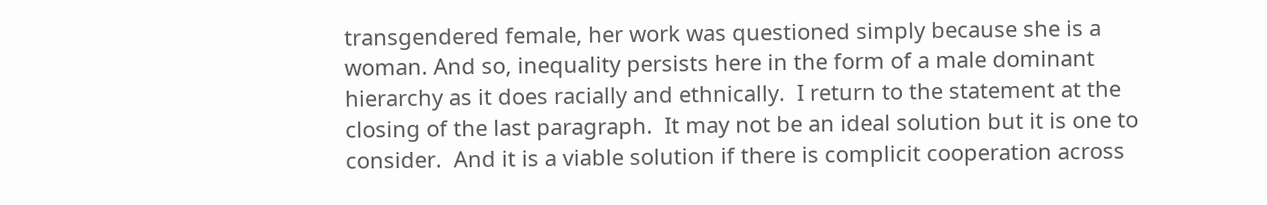transgendered female, her work was questioned simply because she is a woman. And so, inequality persists here in the form of a male dominant hierarchy as it does racially and ethnically.  I return to the statement at the closing of the last paragraph.  It may not be an ideal solution but it is one to consider.  And it is a viable solution if there is complicit cooperation across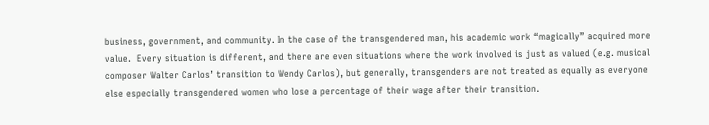business, government, and community. In the case of the transgendered man, his academic work “magically” acquired more value.  Every situation is different, and there are even situations where the work involved is just as valued (e.g. musical composer Walter Carlos’ transition to Wendy Carlos), but generally, transgenders are not treated as equally as everyone else especially transgendered women who lose a percentage of their wage after their transition.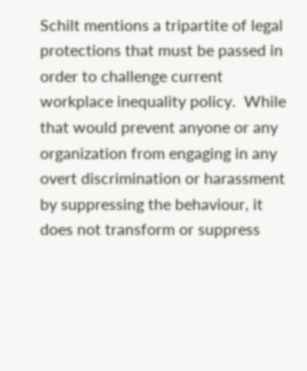Schilt mentions a tripartite of legal protections that must be passed in order to challenge current workplace inequality policy.  While that would prevent anyone or any organization from engaging in any overt discrimination or harassment by suppressing the behaviour, it does not transform or suppress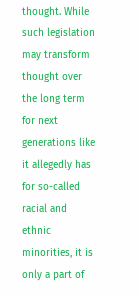thought. While such legislation may transform thought over the long term for next generations like it allegedly has for so-called racial and ethnic minorities, it is only a part of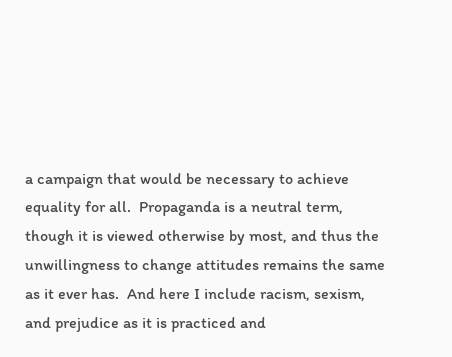a campaign that would be necessary to achieve equality for all.  Propaganda is a neutral term, though it is viewed otherwise by most, and thus the unwillingness to change attitudes remains the same as it ever has.  And here I include racism, sexism, and prejudice as it is practiced and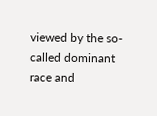viewed by the so-called dominant race and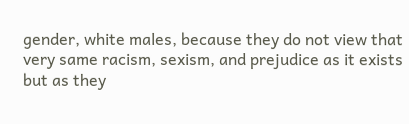gender, white males, because they do not view that very same racism, sexism, and prejudice as it exists but as they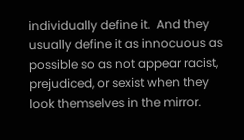individually define it.  And they usually define it as innocuous as possible so as not appear racist, prejudiced, or sexist when they look themselves in the mirror.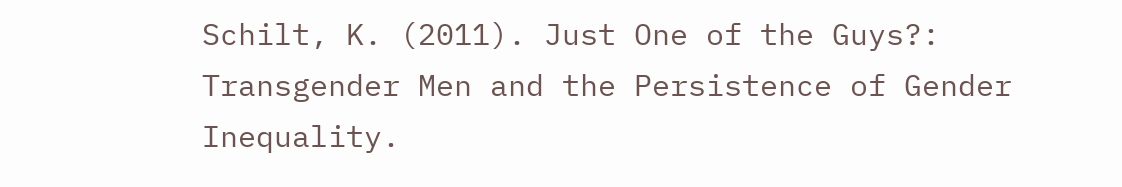Schilt, K. (2011). Just One of the Guys?: Transgender Men and the Persistence of Gender Inequality.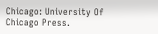Chicago: University Of Chicago Press.